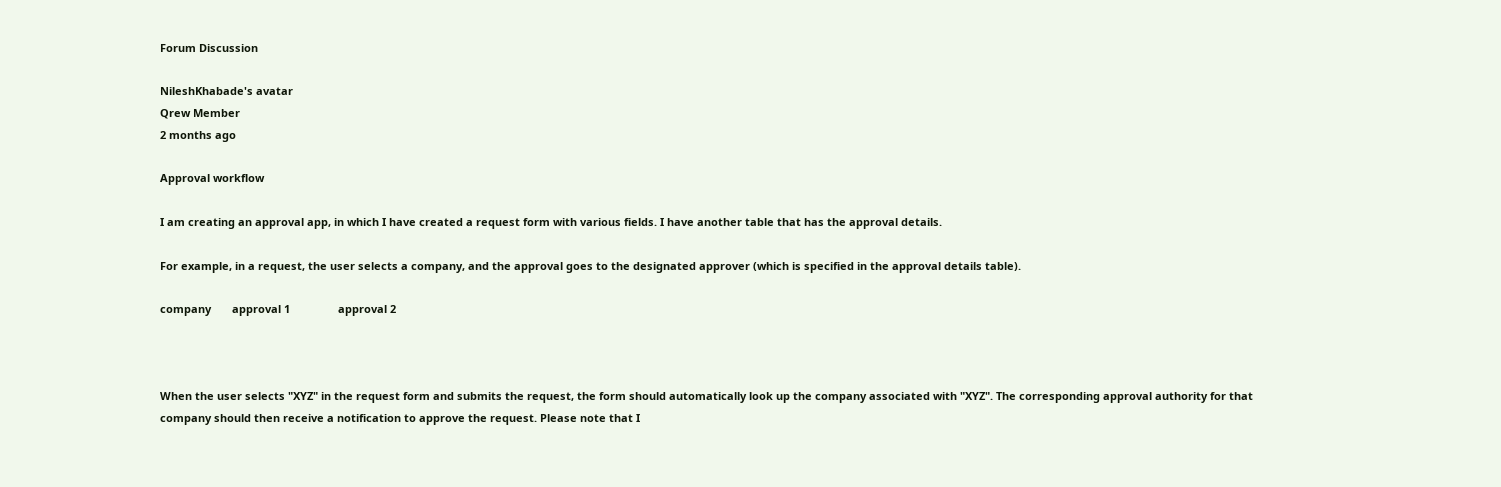Forum Discussion

NileshKhabade's avatar
Qrew Member
2 months ago

Approval workflow

I am creating an approval app, in which I have created a request form with various fields. I have another table that has the approval details.

For example, in a request, the user selects a company, and the approval goes to the designated approver (which is specified in the approval details table).

company       approval 1                approval 2



When the user selects "XYZ" in the request form and submits the request, the form should automatically look up the company associated with "XYZ". The corresponding approval authority for that company should then receive a notification to approve the request. Please note that I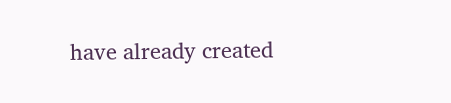have already created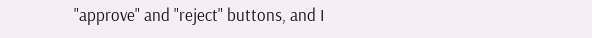"approve" and "reject" buttons, and I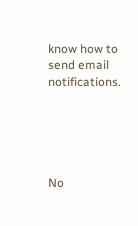know how to send email notifications.





No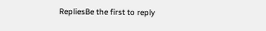RepliesBe the first to reply